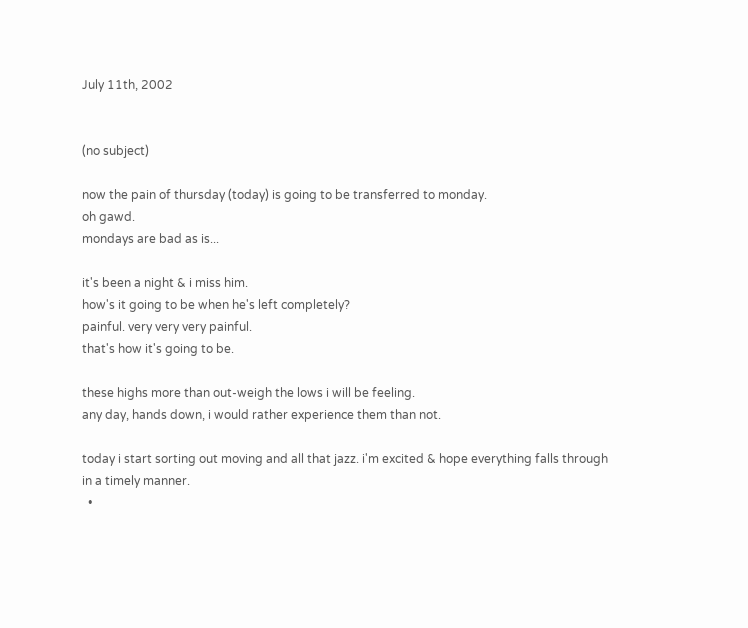July 11th, 2002


(no subject)

now the pain of thursday (today) is going to be transferred to monday.
oh gawd.
mondays are bad as is...

it's been a night & i miss him.
how's it going to be when he's left completely?
painful. very very very painful.
that's how it's going to be.

these highs more than out-weigh the lows i will be feeling.
any day, hands down, i would rather experience them than not.

today i start sorting out moving and all that jazz. i'm excited & hope everything falls through in a timely manner.
  •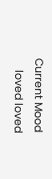Current Mood
    loved loved